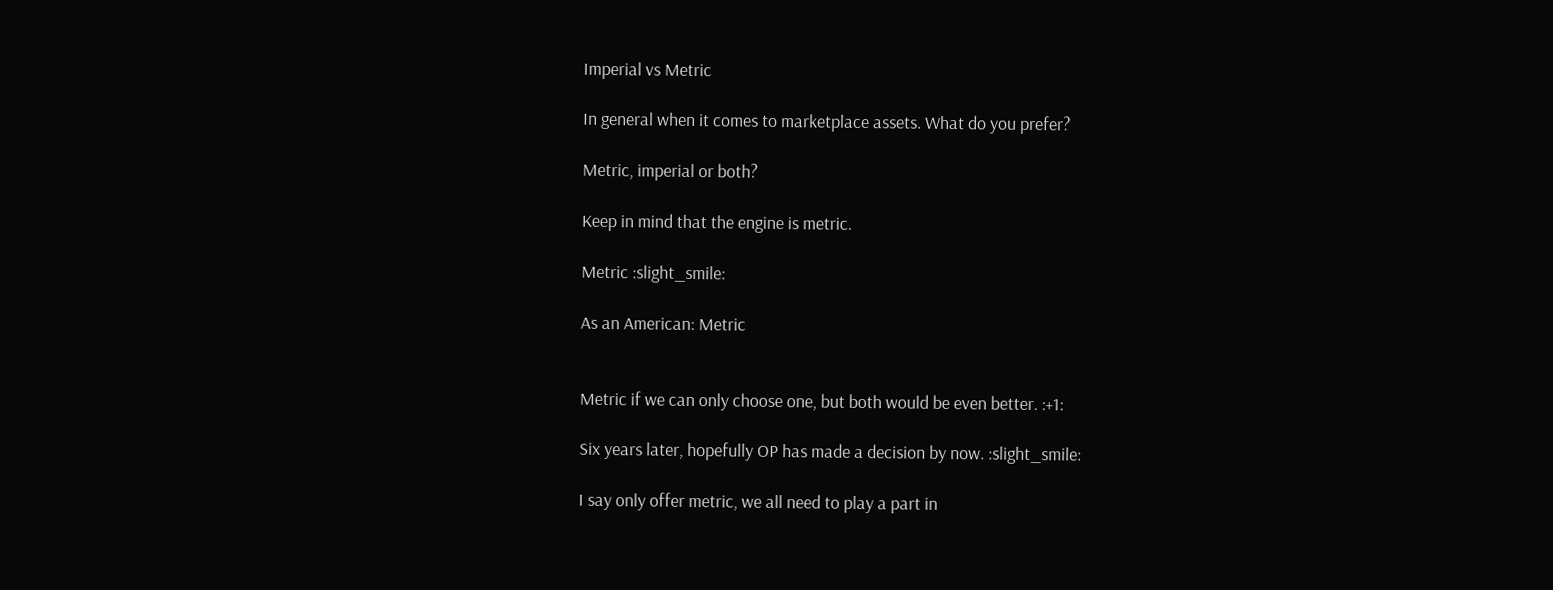Imperial vs Metric

In general when it comes to marketplace assets. What do you prefer?

Metric, imperial or both?

Keep in mind that the engine is metric.

Metric :slight_smile:

As an American: Metric


Metric if we can only choose one, but both would be even better. :+1:

Six years later, hopefully OP has made a decision by now. :slight_smile:

I say only offer metric, we all need to play a part in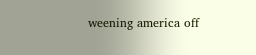weening america off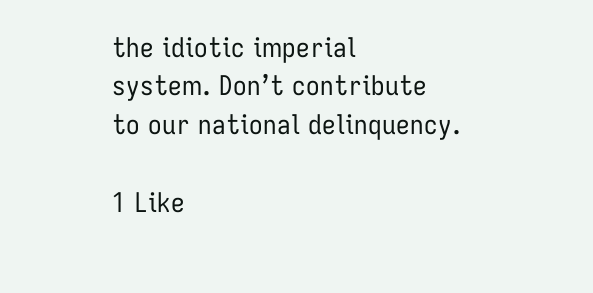the idiotic imperial system. Don’t contribute to our national delinquency.

1 Like